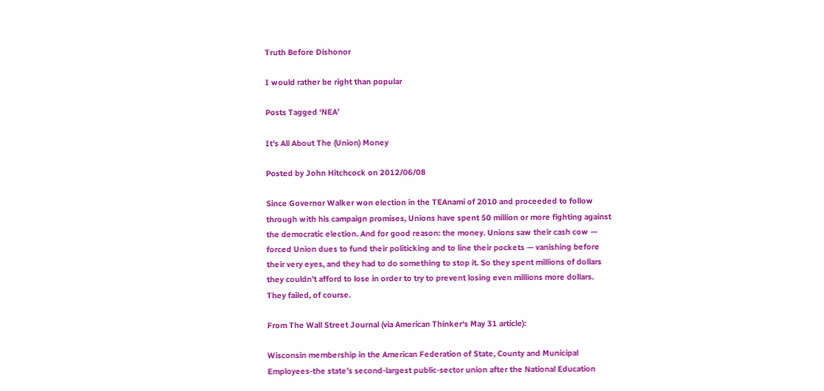Truth Before Dishonor

I would rather be right than popular

Posts Tagged ‘NEA’

It’s All About The (Union) Money

Posted by John Hitchcock on 2012/06/08

Since Governor Walker won election in the TEAnami of 2010 and proceeded to follow through with his campaign promises, Unions have spent 50 million or more fighting against the democratic election. And for good reason: the money. Unions saw their cash cow — forced Union dues to fund their politicking and to line their pockets — vanishing before their very eyes, and they had to do something to stop it. So they spent millions of dollars they couldn’t afford to lose in order to try to prevent losing even millions more dollars. They failed, of course.

From The Wall Street Journal (via American Thinker‘s May 31 article):

Wisconsin membership in the American Federation of State, County and Municipal Employees-the state’s second-largest public-sector union after the National Education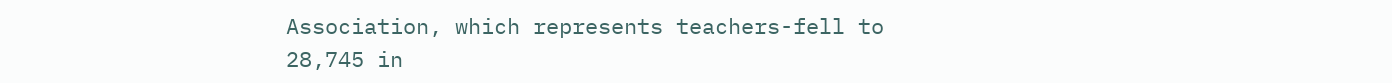Association, which represents teachers-fell to 28,745 in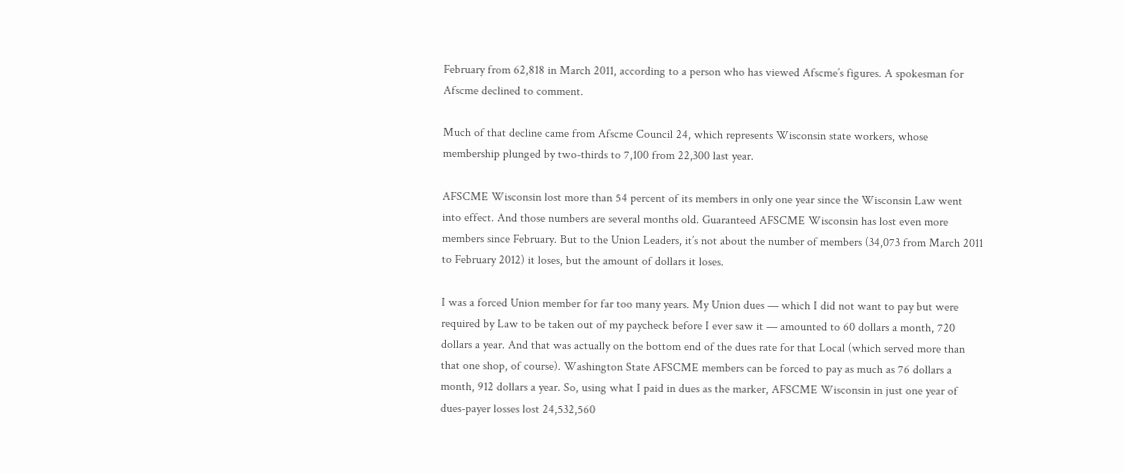February from 62,818 in March 2011, according to a person who has viewed Afscme’s figures. A spokesman for Afscme declined to comment.

Much of that decline came from Afscme Council 24, which represents Wisconsin state workers, whose membership plunged by two-thirds to 7,100 from 22,300 last year.

AFSCME Wisconsin lost more than 54 percent of its members in only one year since the Wisconsin Law went into effect. And those numbers are several months old. Guaranteed AFSCME Wisconsin has lost even more members since February. But to the Union Leaders, it’s not about the number of members (34,073 from March 2011 to February 2012) it loses, but the amount of dollars it loses.

I was a forced Union member for far too many years. My Union dues — which I did not want to pay but were required by Law to be taken out of my paycheck before I ever saw it — amounted to 60 dollars a month, 720 dollars a year. And that was actually on the bottom end of the dues rate for that Local (which served more than that one shop, of course). Washington State AFSCME members can be forced to pay as much as 76 dollars a month, 912 dollars a year. So, using what I paid in dues as the marker, AFSCME Wisconsin in just one year of dues-payer losses lost 24,532,560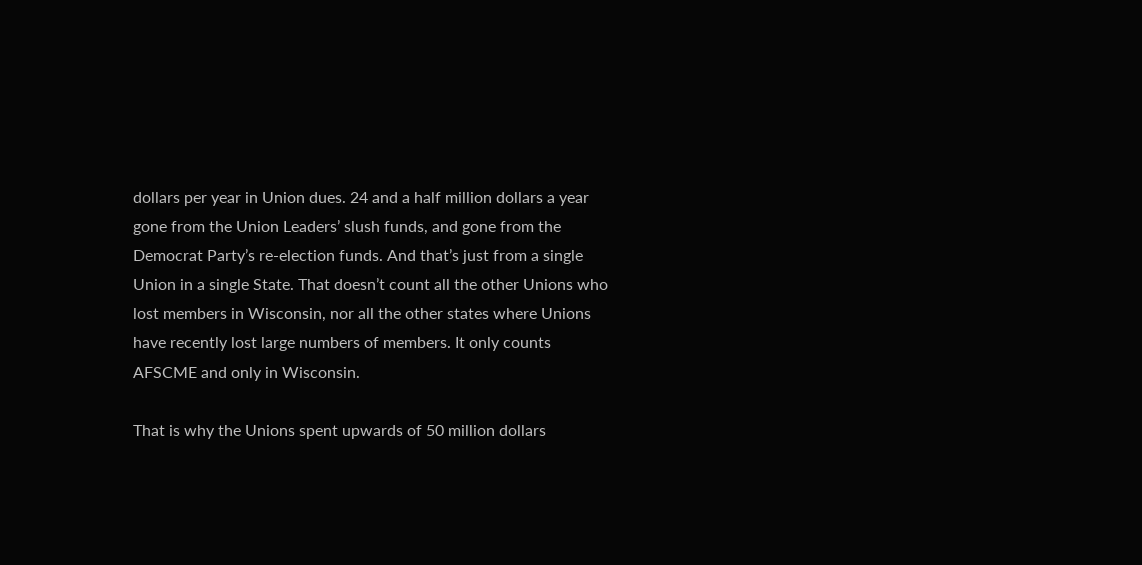dollars per year in Union dues. 24 and a half million dollars a year gone from the Union Leaders’ slush funds, and gone from the Democrat Party’s re-election funds. And that’s just from a single Union in a single State. That doesn’t count all the other Unions who lost members in Wisconsin, nor all the other states where Unions have recently lost large numbers of members. It only counts AFSCME and only in Wisconsin.

That is why the Unions spent upwards of 50 million dollars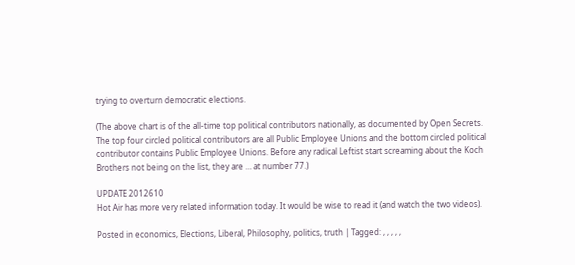trying to overturn democratic elections.

(The above chart is of the all-time top political contributors nationally, as documented by Open Secrets. The top four circled political contributors are all Public Employee Unions and the bottom circled political contributor contains Public Employee Unions. Before any radical Leftist start screaming about the Koch Brothers not being on the list, they are … at number 77.)

UPDATE 2012610
Hot Air has more very related information today. It would be wise to read it (and watch the two videos).

Posted in economics, Elections, Liberal, Philosophy, politics, truth | Tagged: , , , , ,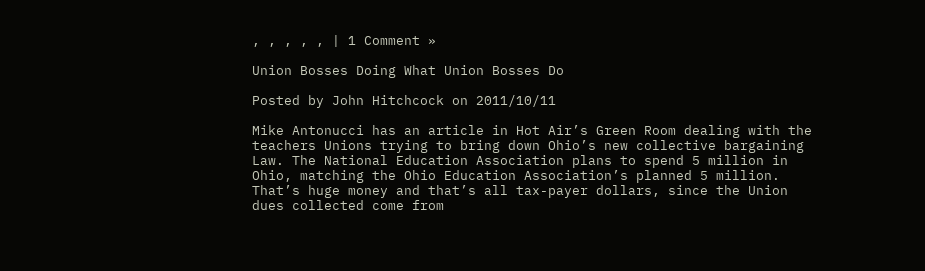, , , , , | 1 Comment »

Union Bosses Doing What Union Bosses Do

Posted by John Hitchcock on 2011/10/11

Mike Antonucci has an article in Hot Air’s Green Room dealing with the teachers Unions trying to bring down Ohio’s new collective bargaining Law. The National Education Association plans to spend 5 million in Ohio, matching the Ohio Education Association’s planned 5 million. That’s huge money and that’s all tax-payer dollars, since the Union dues collected come from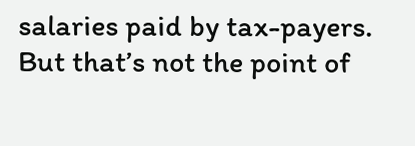salaries paid by tax-payers. But that’s not the point of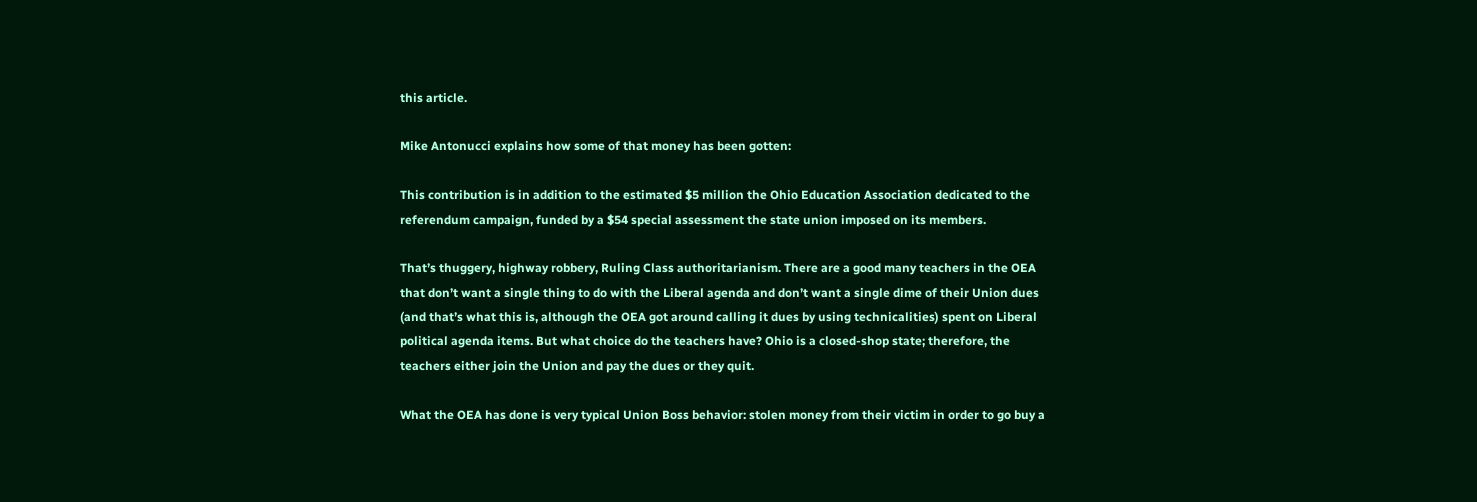this article.

Mike Antonucci explains how some of that money has been gotten:

This contribution is in addition to the estimated $5 million the Ohio Education Association dedicated to the referendum campaign, funded by a $54 special assessment the state union imposed on its members.

That’s thuggery, highway robbery, Ruling Class authoritarianism. There are a good many teachers in the OEA that don’t want a single thing to do with the Liberal agenda and don’t want a single dime of their Union dues (and that’s what this is, although the OEA got around calling it dues by using technicalities) spent on Liberal political agenda items. But what choice do the teachers have? Ohio is a closed-shop state; therefore, the teachers either join the Union and pay the dues or they quit.

What the OEA has done is very typical Union Boss behavior: stolen money from their victim in order to go buy a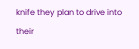knife they plan to drive into their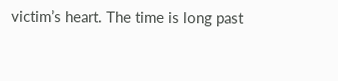victim’s heart. The time is long past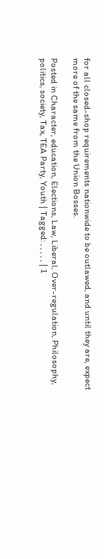for all closed-shop requirements nationwide to be outlawed, and until they are, expect more of the same from the Union Bosses.

Posted in Character, education, Elections, Law, Liberal, Over-regulation, Philosophy, politics, society, Tax, TEA Party, Youth | Tagged: , , , , , | 1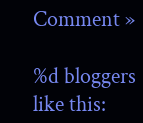Comment »

%d bloggers like this: